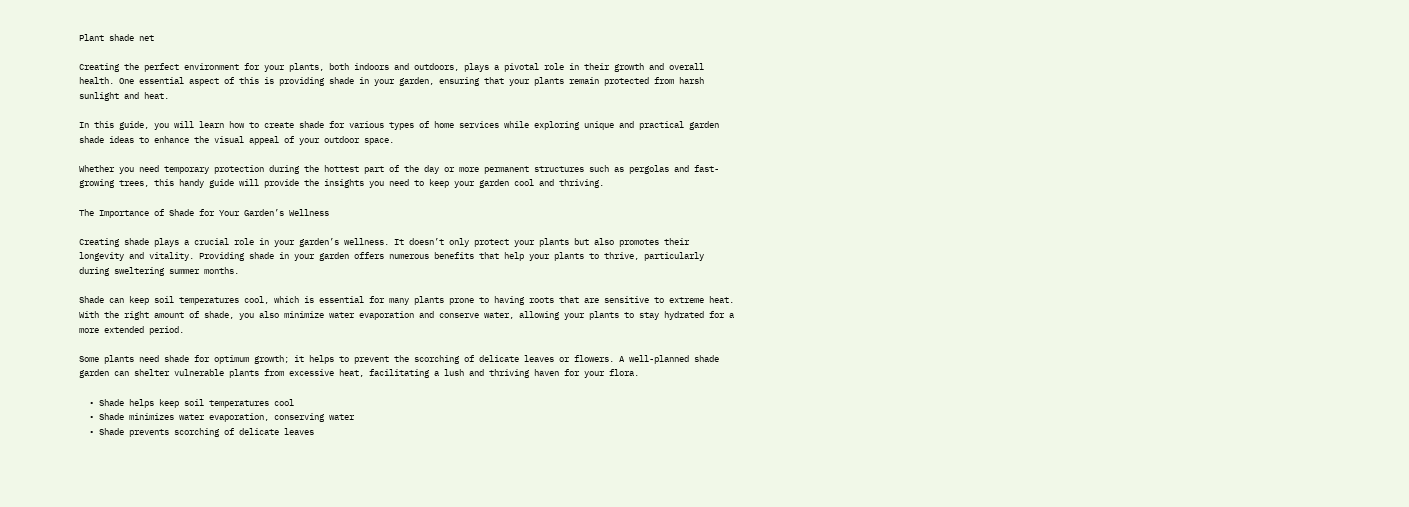Plant shade net

Creating the perfect environment for your plants, both indoors and outdoors, plays a pivotal role in their growth and overall health. One essential aspect of this is providing shade in your garden, ensuring that your plants remain protected from harsh sunlight and heat.

In this guide, you will learn how to create shade for various types of home services while exploring unique and practical garden shade ideas to enhance the visual appeal of your outdoor space.

Whether you need temporary protection during the hottest part of the day or more permanent structures such as pergolas and fast-growing trees, this handy guide will provide the insights you need to keep your garden cool and thriving.

The Importance of Shade for Your Garden’s Wellness

Creating shade plays a crucial role in your garden’s wellness. It doesn’t only protect your plants but also promotes their longevity and vitality. Providing shade in your garden offers numerous benefits that help your plants to thrive, particularly during sweltering summer months.

Shade can keep soil temperatures cool, which is essential for many plants prone to having roots that are sensitive to extreme heat. With the right amount of shade, you also minimize water evaporation and conserve water, allowing your plants to stay hydrated for a more extended period.

Some plants need shade for optimum growth; it helps to prevent the scorching of delicate leaves or flowers. A well-planned shade garden can shelter vulnerable plants from excessive heat, facilitating a lush and thriving haven for your flora.

  • Shade helps keep soil temperatures cool
  • Shade minimizes water evaporation, conserving water
  • Shade prevents scorching of delicate leaves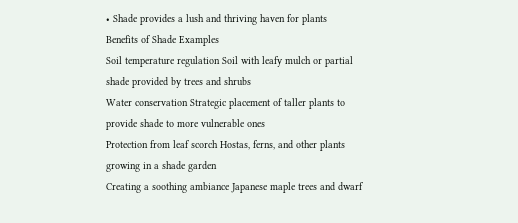• Shade provides a lush and thriving haven for plants
Benefits of Shade Examples
Soil temperature regulation Soil with leafy mulch or partial shade provided by trees and shrubs
Water conservation Strategic placement of taller plants to provide shade to more vulnerable ones
Protection from leaf scorch Hostas, ferns, and other plants growing in a shade garden
Creating a soothing ambiance Japanese maple trees and dwarf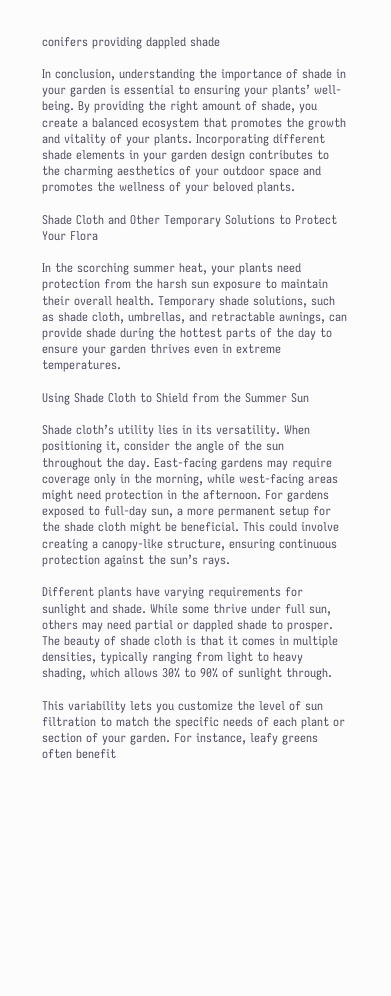conifers providing dappled shade

In conclusion, understanding the importance of shade in your garden is essential to ensuring your plants’ well-being. By providing the right amount of shade, you create a balanced ecosystem that promotes the growth and vitality of your plants. Incorporating different shade elements in your garden design contributes to the charming aesthetics of your outdoor space and promotes the wellness of your beloved plants.

Shade Cloth and Other Temporary Solutions to Protect Your Flora

In the scorching summer heat, your plants need protection from the harsh sun exposure to maintain their overall health. Temporary shade solutions, such as shade cloth, umbrellas, and retractable awnings, can provide shade during the hottest parts of the day to ensure your garden thrives even in extreme temperatures.

Using Shade Cloth to Shield from the Summer Sun

Shade cloth’s utility lies in its versatility. When positioning it, consider the angle of the sun throughout the day. East-facing gardens may require coverage only in the morning, while west-facing areas might need protection in the afternoon. For gardens exposed to full-day sun, a more permanent setup for the shade cloth might be beneficial. This could involve creating a canopy-like structure, ensuring continuous protection against the sun’s rays.

Different plants have varying requirements for sunlight and shade. While some thrive under full sun, others may need partial or dappled shade to prosper. The beauty of shade cloth is that it comes in multiple densities, typically ranging from light to heavy shading, which allows 30% to 90% of sunlight through.

This variability lets you customize the level of sun filtration to match the specific needs of each plant or section of your garden. For instance, leafy greens often benefit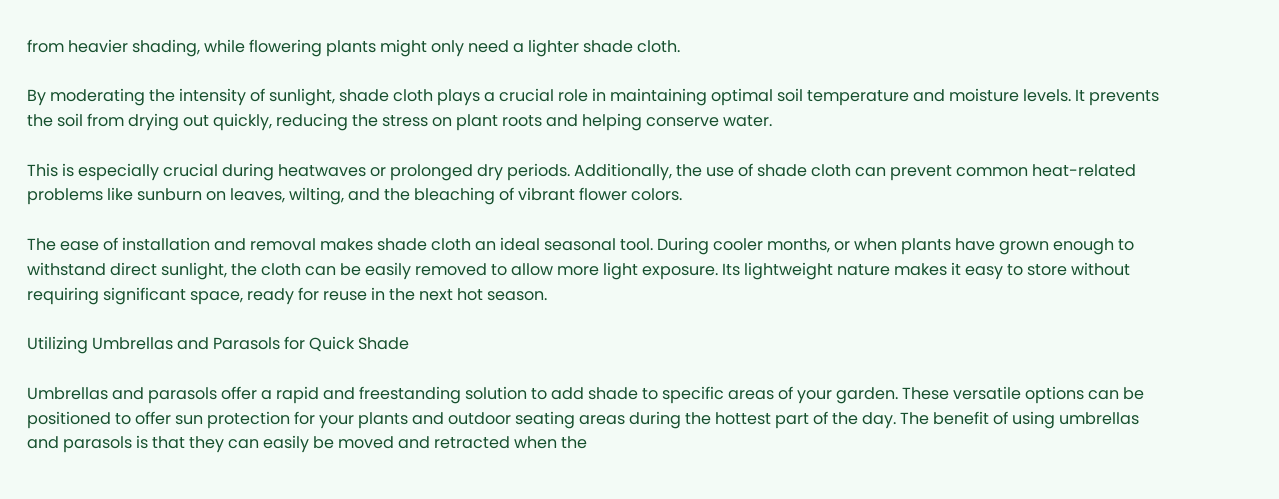from heavier shading, while flowering plants might only need a lighter shade cloth.

By moderating the intensity of sunlight, shade cloth plays a crucial role in maintaining optimal soil temperature and moisture levels. It prevents the soil from drying out quickly, reducing the stress on plant roots and helping conserve water.

This is especially crucial during heatwaves or prolonged dry periods. Additionally, the use of shade cloth can prevent common heat-related problems like sunburn on leaves, wilting, and the bleaching of vibrant flower colors.

The ease of installation and removal makes shade cloth an ideal seasonal tool. During cooler months, or when plants have grown enough to withstand direct sunlight, the cloth can be easily removed to allow more light exposure. Its lightweight nature makes it easy to store without requiring significant space, ready for reuse in the next hot season.

Utilizing Umbrellas and Parasols for Quick Shade

Umbrellas and parasols offer a rapid and freestanding solution to add shade to specific areas of your garden. These versatile options can be positioned to offer sun protection for your plants and outdoor seating areas during the hottest part of the day. The benefit of using umbrellas and parasols is that they can easily be moved and retracted when the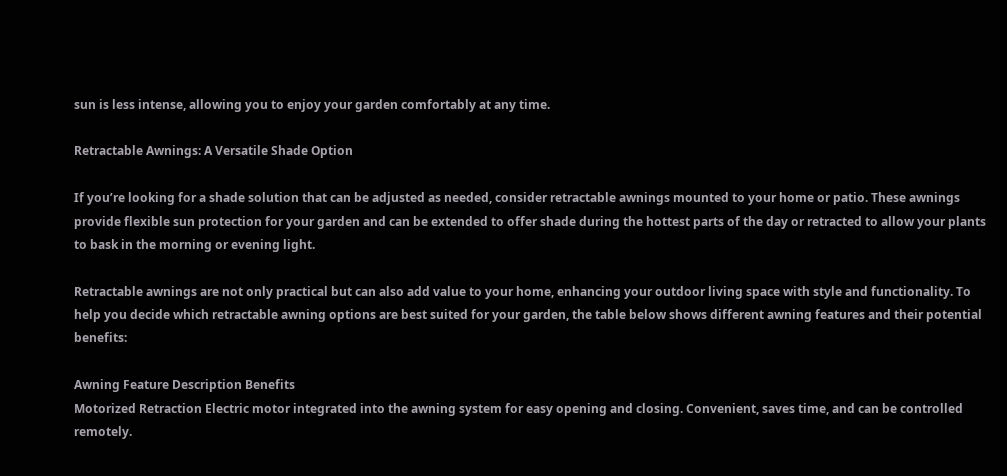sun is less intense, allowing you to enjoy your garden comfortably at any time.

Retractable Awnings: A Versatile Shade Option

If you’re looking for a shade solution that can be adjusted as needed, consider retractable awnings mounted to your home or patio. These awnings provide flexible sun protection for your garden and can be extended to offer shade during the hottest parts of the day or retracted to allow your plants to bask in the morning or evening light.

Retractable awnings are not only practical but can also add value to your home, enhancing your outdoor living space with style and functionality. To help you decide which retractable awning options are best suited for your garden, the table below shows different awning features and their potential benefits:

Awning Feature Description Benefits
Motorized Retraction Electric motor integrated into the awning system for easy opening and closing. Convenient, saves time, and can be controlled remotely.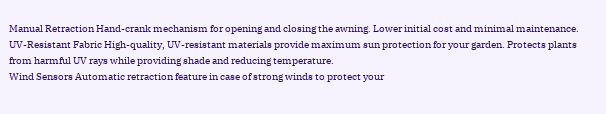Manual Retraction Hand-crank mechanism for opening and closing the awning. Lower initial cost and minimal maintenance.
UV-Resistant Fabric High-quality, UV-resistant materials provide maximum sun protection for your garden. Protects plants from harmful UV rays while providing shade and reducing temperature.
Wind Sensors Automatic retraction feature in case of strong winds to protect your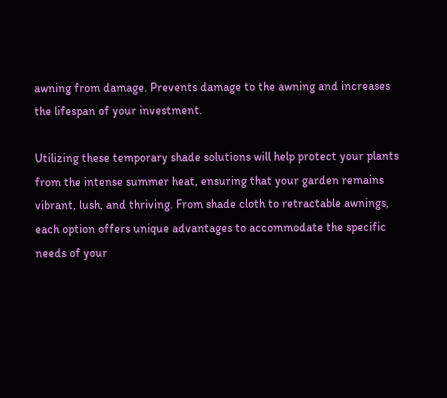awning from damage. Prevents damage to the awning and increases the lifespan of your investment.

Utilizing these temporary shade solutions will help protect your plants from the intense summer heat, ensuring that your garden remains vibrant, lush, and thriving. From shade cloth to retractable awnings, each option offers unique advantages to accommodate the specific needs of your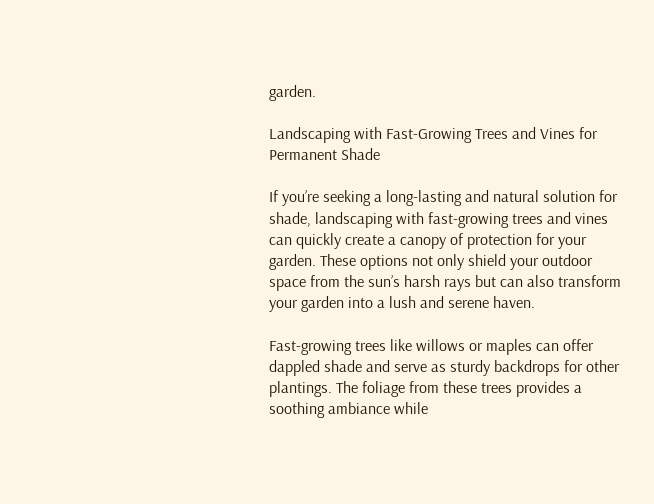garden.

Landscaping with Fast-Growing Trees and Vines for Permanent Shade

If you’re seeking a long-lasting and natural solution for shade, landscaping with fast-growing trees and vines can quickly create a canopy of protection for your garden. These options not only shield your outdoor space from the sun’s harsh rays but can also transform your garden into a lush and serene haven.

Fast-growing trees like willows or maples can offer dappled shade and serve as sturdy backdrops for other plantings. The foliage from these trees provides a soothing ambiance while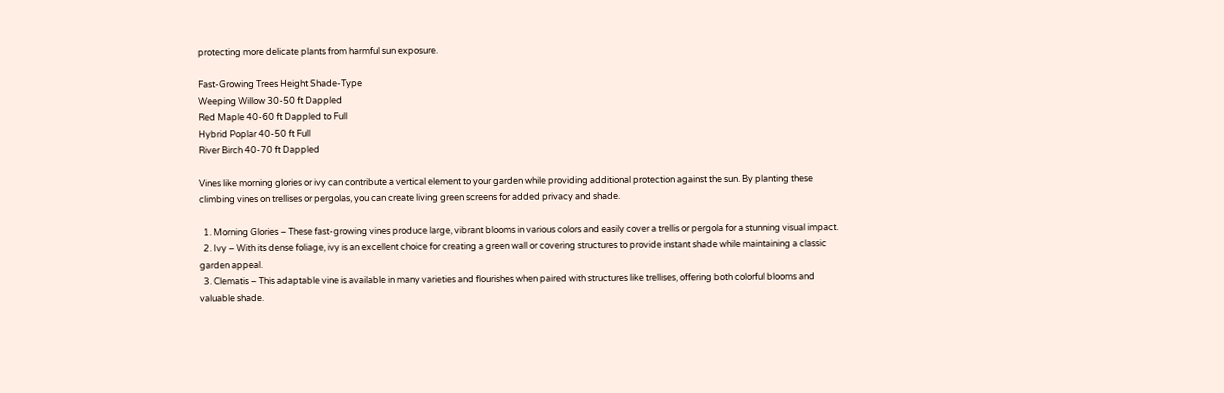protecting more delicate plants from harmful sun exposure.

Fast-Growing Trees Height Shade-Type
Weeping Willow 30-50 ft Dappled
Red Maple 40-60 ft Dappled to Full
Hybrid Poplar 40-50 ft Full
River Birch 40-70 ft Dappled

Vines like morning glories or ivy can contribute a vertical element to your garden while providing additional protection against the sun. By planting these climbing vines on trellises or pergolas, you can create living green screens for added privacy and shade.

  1. Morning Glories – These fast-growing vines produce large, vibrant blooms in various colors and easily cover a trellis or pergola for a stunning visual impact.
  2. Ivy – With its dense foliage, ivy is an excellent choice for creating a green wall or covering structures to provide instant shade while maintaining a classic garden appeal.
  3. Clematis – This adaptable vine is available in many varieties and flourishes when paired with structures like trellises, offering both colorful blooms and valuable shade.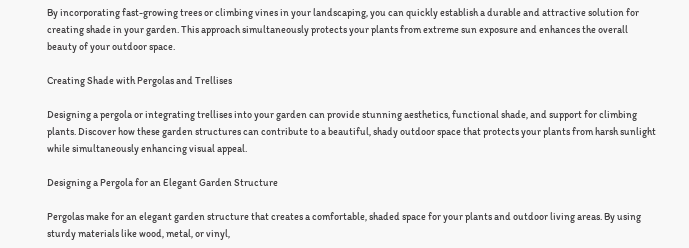By incorporating fast-growing trees or climbing vines in your landscaping, you can quickly establish a durable and attractive solution for creating shade in your garden. This approach simultaneously protects your plants from extreme sun exposure and enhances the overall beauty of your outdoor space.

Creating Shade with Pergolas and Trellises

Designing a pergola or integrating trellises into your garden can provide stunning aesthetics, functional shade, and support for climbing plants. Discover how these garden structures can contribute to a beautiful, shady outdoor space that protects your plants from harsh sunlight while simultaneously enhancing visual appeal.

Designing a Pergola for an Elegant Garden Structure

Pergolas make for an elegant garden structure that creates a comfortable, shaded space for your plants and outdoor living areas. By using sturdy materials like wood, metal, or vinyl,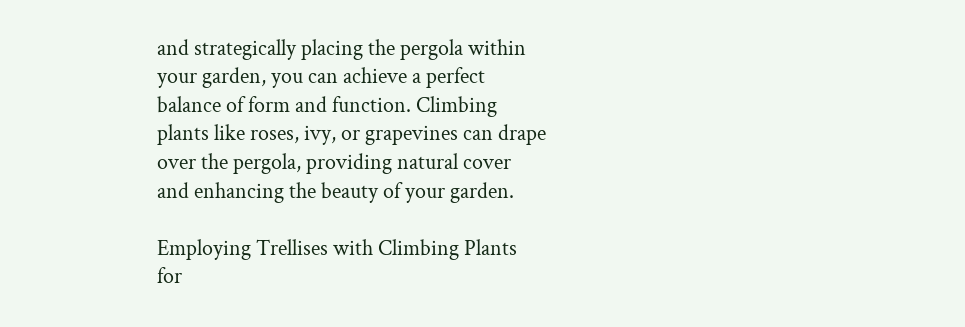and strategically placing the pergola within your garden, you can achieve a perfect balance of form and function. Climbing plants like roses, ivy, or grapevines can drape over the pergola, providing natural cover and enhancing the beauty of your garden.

Employing Trellises with Climbing Plants for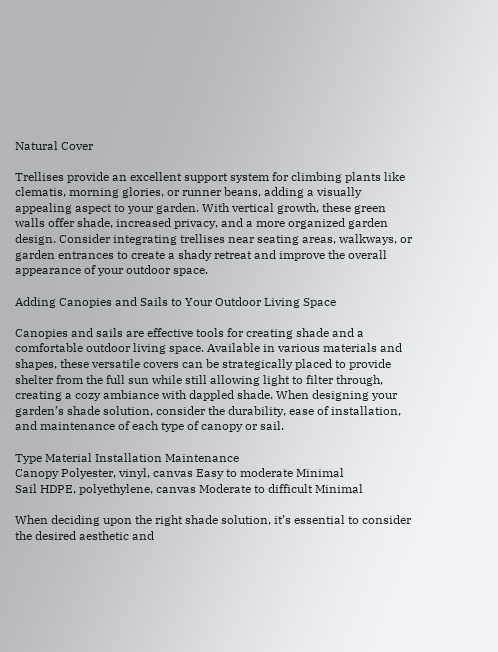Natural Cover

Trellises provide an excellent support system for climbing plants like clematis, morning glories, or runner beans, adding a visually appealing aspect to your garden. With vertical growth, these green walls offer shade, increased privacy, and a more organized garden design. Consider integrating trellises near seating areas, walkways, or garden entrances to create a shady retreat and improve the overall appearance of your outdoor space.

Adding Canopies and Sails to Your Outdoor Living Space

Canopies and sails are effective tools for creating shade and a comfortable outdoor living space. Available in various materials and shapes, these versatile covers can be strategically placed to provide shelter from the full sun while still allowing light to filter through, creating a cozy ambiance with dappled shade. When designing your garden’s shade solution, consider the durability, ease of installation, and maintenance of each type of canopy or sail.

Type Material Installation Maintenance
Canopy Polyester, vinyl, canvas Easy to moderate Minimal
Sail HDPE, polyethylene, canvas Moderate to difficult Minimal

When deciding upon the right shade solution, it’s essential to consider the desired aesthetic and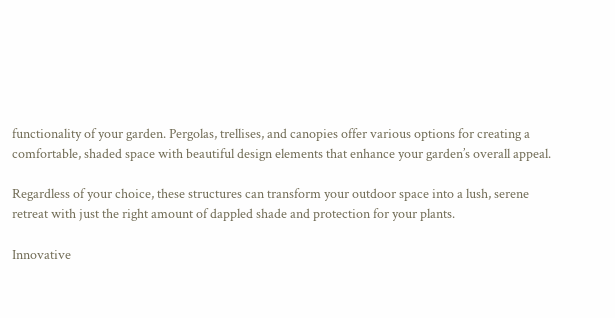functionality of your garden. Pergolas, trellises, and canopies offer various options for creating a comfortable, shaded space with beautiful design elements that enhance your garden’s overall appeal.

Regardless of your choice, these structures can transform your outdoor space into a lush, serene retreat with just the right amount of dappled shade and protection for your plants.

Innovative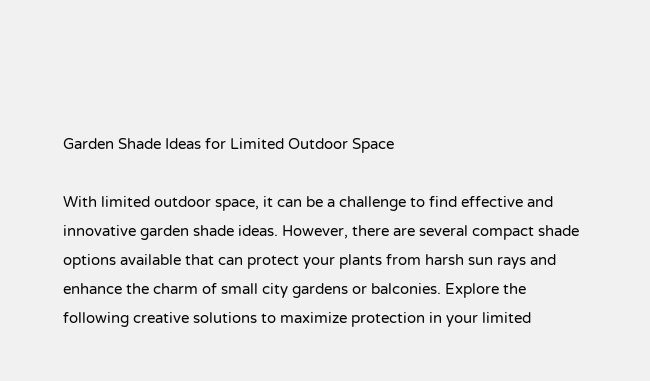Garden Shade Ideas for Limited Outdoor Space

With limited outdoor space, it can be a challenge to find effective and innovative garden shade ideas. However, there are several compact shade options available that can protect your plants from harsh sun rays and enhance the charm of small city gardens or balconies. Explore the following creative solutions to maximize protection in your limited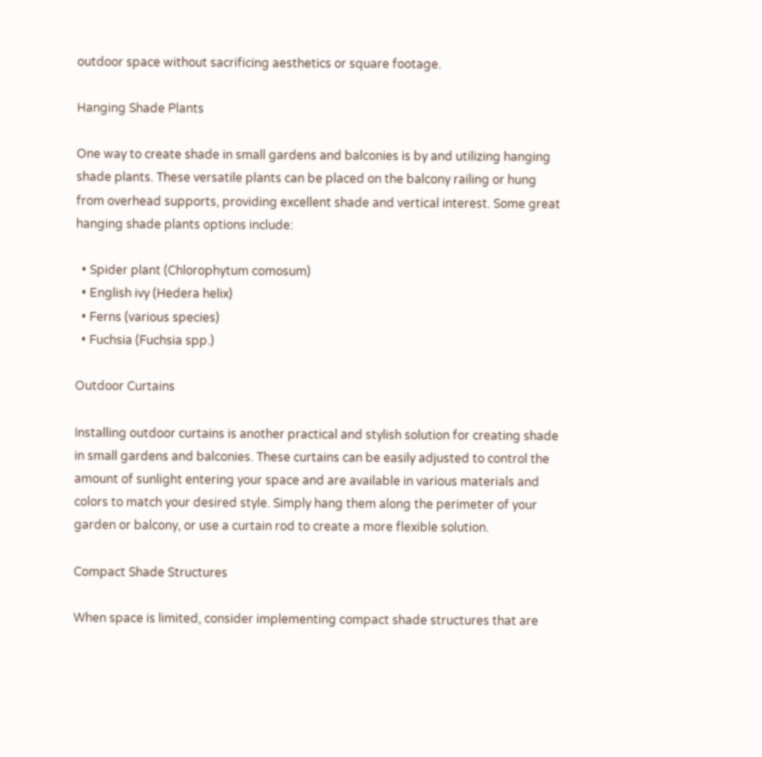outdoor space without sacrificing aesthetics or square footage.

Hanging Shade Plants

One way to create shade in small gardens and balconies is by and utilizing hanging shade plants. These versatile plants can be placed on the balcony railing or hung from overhead supports, providing excellent shade and vertical interest. Some great hanging shade plants options include:

  • Spider plant (Chlorophytum comosum)
  • English ivy (Hedera helix)
  • Ferns (various species)
  • Fuchsia (Fuchsia spp.)

Outdoor Curtains

Installing outdoor curtains is another practical and stylish solution for creating shade in small gardens and balconies. These curtains can be easily adjusted to control the amount of sunlight entering your space and are available in various materials and colors to match your desired style. Simply hang them along the perimeter of your garden or balcony, or use a curtain rod to create a more flexible solution.

Compact Shade Structures

When space is limited, consider implementing compact shade structures that are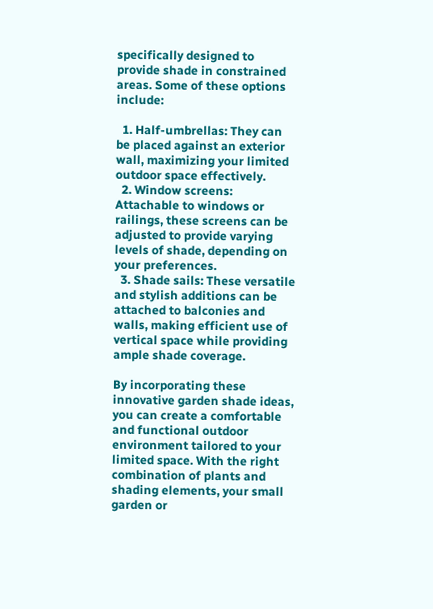specifically designed to provide shade in constrained areas. Some of these options include:

  1. Half-umbrellas: They can be placed against an exterior wall, maximizing your limited outdoor space effectively.
  2. Window screens: Attachable to windows or railings, these screens can be adjusted to provide varying levels of shade, depending on your preferences.
  3. Shade sails: These versatile and stylish additions can be attached to balconies and walls, making efficient use of vertical space while providing ample shade coverage.

By incorporating these innovative garden shade ideas, you can create a comfortable and functional outdoor environment tailored to your limited space. With the right combination of plants and shading elements, your small garden or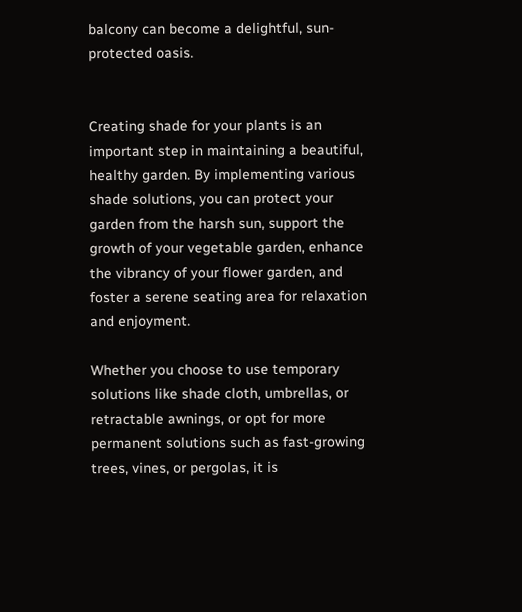balcony can become a delightful, sun-protected oasis.


Creating shade for your plants is an important step in maintaining a beautiful, healthy garden. By implementing various shade solutions, you can protect your garden from the harsh sun, support the growth of your vegetable garden, enhance the vibrancy of your flower garden, and foster a serene seating area for relaxation and enjoyment.

Whether you choose to use temporary solutions like shade cloth, umbrellas, or retractable awnings, or opt for more permanent solutions such as fast-growing trees, vines, or pergolas, it is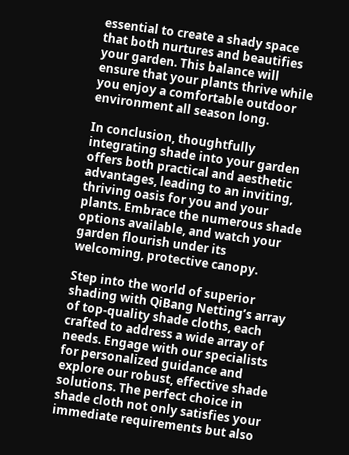essential to create a shady space that both nurtures and beautifies your garden. This balance will ensure that your plants thrive while you enjoy a comfortable outdoor environment all season long.

In conclusion, thoughtfully integrating shade into your garden offers both practical and aesthetic advantages, leading to an inviting, thriving oasis for you and your plants. Embrace the numerous shade options available, and watch your garden flourish under its welcoming, protective canopy.

Step into the world of superior shading with QiBang Netting’s array of top-quality shade cloths, each crafted to address a wide array of needs. Engage with our specialists for personalized guidance and explore our robust, effective shade solutions. The perfect choice in shade cloth not only satisfies your immediate requirements but also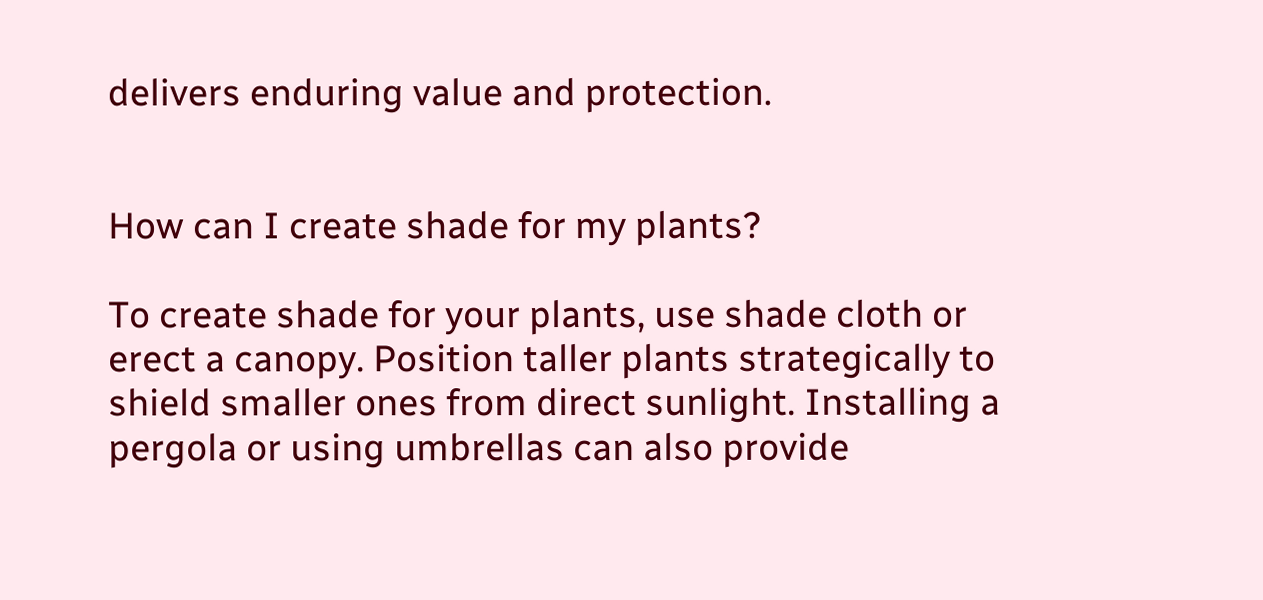delivers enduring value and protection.


How can I create shade for my plants?

To create shade for your plants, use shade cloth or erect a canopy. Position taller plants strategically to shield smaller ones from direct sunlight. Installing a pergola or using umbrellas can also provide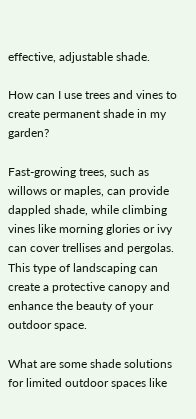effective, adjustable shade.

How can I use trees and vines to create permanent shade in my garden?

Fast-growing trees, such as willows or maples, can provide dappled shade, while climbing vines like morning glories or ivy can cover trellises and pergolas. This type of landscaping can create a protective canopy and enhance the beauty of your outdoor space.

What are some shade solutions for limited outdoor spaces like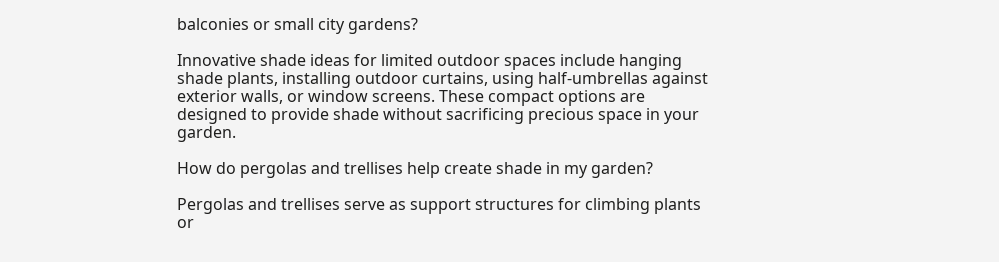balconies or small city gardens?

Innovative shade ideas for limited outdoor spaces include hanging shade plants, installing outdoor curtains, using half-umbrellas against exterior walls, or window screens. These compact options are designed to provide shade without sacrificing precious space in your garden.

How do pergolas and trellises help create shade in my garden?

Pergolas and trellises serve as support structures for climbing plants or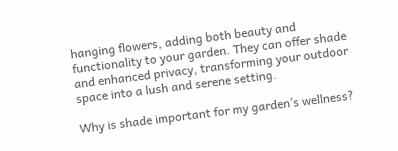hanging flowers, adding both beauty and functionality to your garden. They can offer shade and enhanced privacy, transforming your outdoor space into a lush and serene setting.

Why is shade important for my garden’s wellness?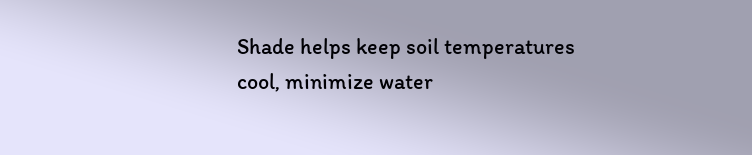Shade helps keep soil temperatures cool, minimize water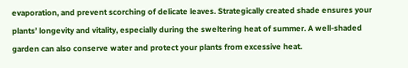evaporation, and prevent scorching of delicate leaves. Strategically created shade ensures your plants’ longevity and vitality, especially during the sweltering heat of summer. A well-shaded garden can also conserve water and protect your plants from excessive heat.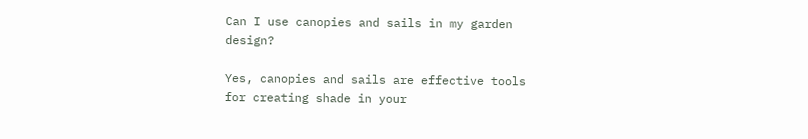Can I use canopies and sails in my garden design?

Yes, canopies and sails are effective tools for creating shade in your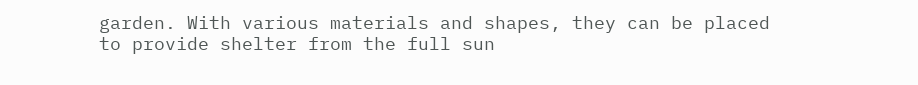garden. With various materials and shapes, they can be placed to provide shelter from the full sun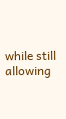while still allowing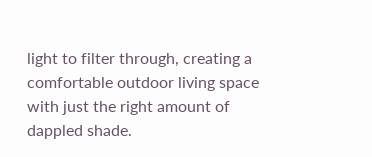light to filter through, creating a comfortable outdoor living space with just the right amount of dappled shade.